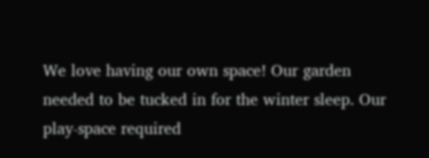We love having our own space! Our garden needed to be tucked in for the winter sleep. Our play-space required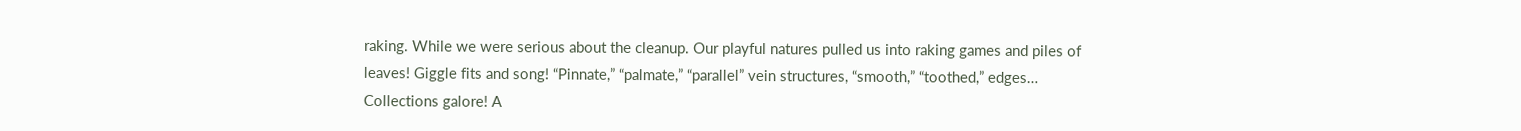raking. While we were serious about the cleanup. Our playful natures pulled us into raking games and piles of leaves! Giggle fits and song! “Pinnate,” “palmate,” “parallel” vein structures, “smooth,” “toothed,” edges… Collections galore! A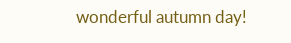wonderful autumn day!